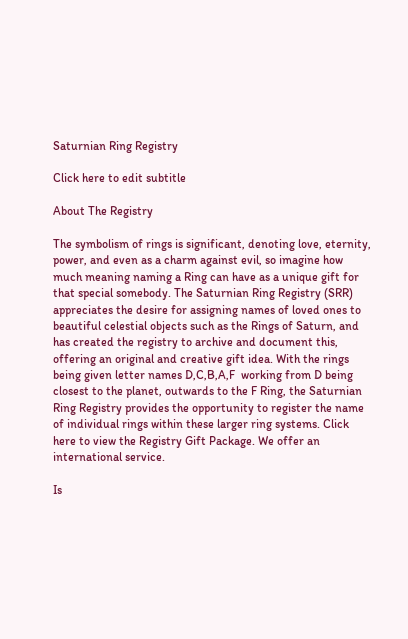Saturnian Ring Registry

Click here to edit subtitle

About The Registry

The symbolism of rings is significant, denoting love, eternity, power, and even as a charm against evil, so imagine how much meaning naming a Ring can have as a unique gift for that special somebody. The Saturnian Ring Registry (SRR) appreciates the desire for assigning names of loved ones to beautiful celestial objects such as the Rings of Saturn, and has created the registry to archive and document this, offering an original and creative gift idea. With the rings being given letter names D,C,B,A,F  working from D being closest to the planet, outwards to the F Ring, the Saturnian Ring Registry provides the opportunity to register the name of individual rings within these larger ring systems. Click here to view the Registry Gift Package. We offer an international service.

Is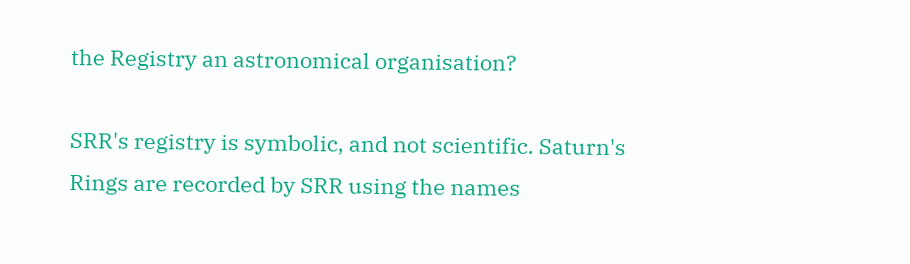the Registry an astronomical organisation?

SRR's registry is symbolic, and not scientific. Saturn's Rings are recorded by SRR using the names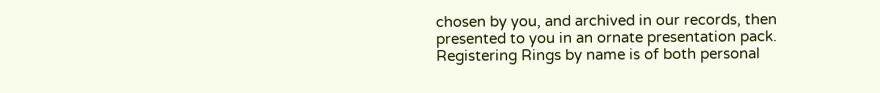chosen by you, and archived in our records, then presented to you in an ornate presentation pack. Registering Rings by name is of both personal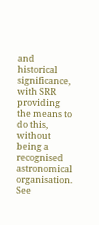and historical significance, with SRR providing the means to do this, without being a recognised astronomical organisation. See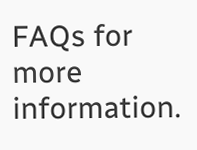FAQs for more information.